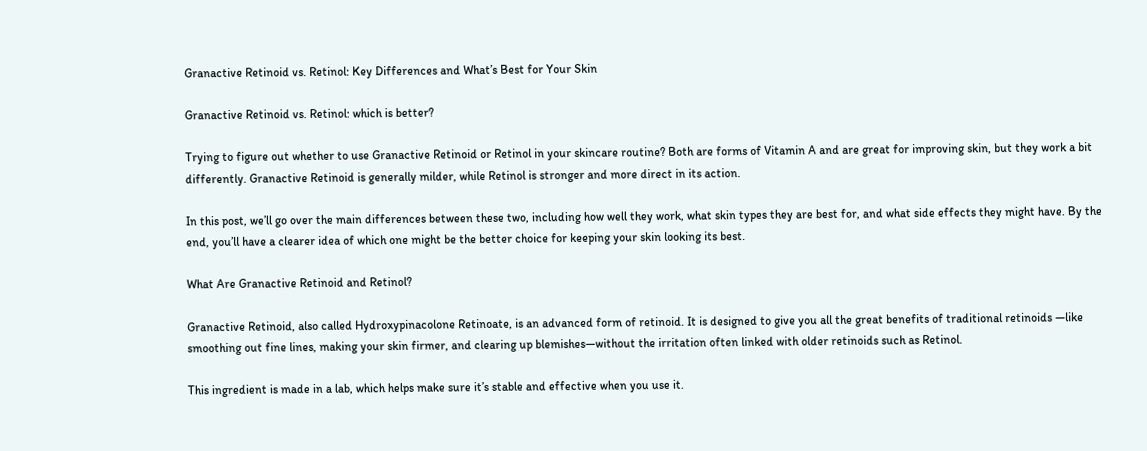Granactive Retinoid vs. Retinol: Key Differences and What’s Best for Your Skin

Granactive Retinoid vs. Retinol: which is better?

Trying to figure out whether to use Granactive Retinoid or Retinol in your skincare routine? Both are forms of Vitamin A and are great for improving skin, but they work a bit differently. Granactive Retinoid is generally milder, while Retinol is stronger and more direct in its action.

In this post, we’ll go over the main differences between these two, including how well they work, what skin types they are best for, and what side effects they might have. By the end, you’ll have a clearer idea of which one might be the better choice for keeping your skin looking its best.

What Are Granactive Retinoid and Retinol?

Granactive Retinoid, also called Hydroxypinacolone Retinoate, is an advanced form of retinoid. It is designed to give you all the great benefits of traditional retinoids —like smoothing out fine lines, making your skin firmer, and clearing up blemishes—without the irritation often linked with older retinoids such as Retinol.

This ingredient is made in a lab, which helps make sure it’s stable and effective when you use it.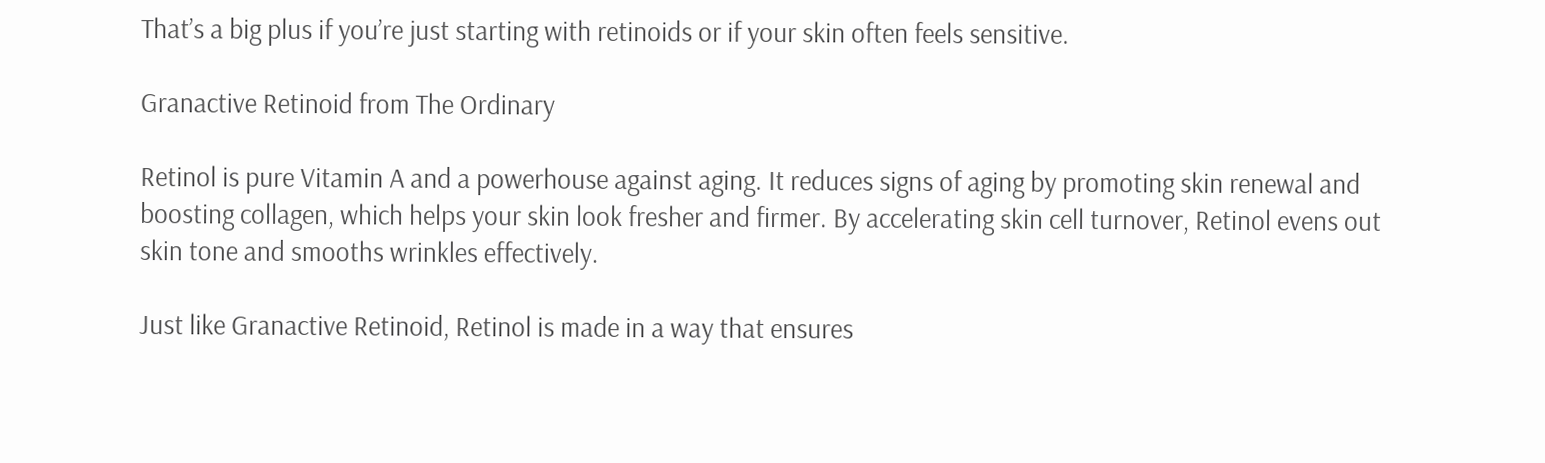That’s a big plus if you’re just starting with retinoids or if your skin often feels sensitive.

Granactive Retinoid from The Ordinary

Retinol is pure Vitamin A and a powerhouse against aging. It reduces signs of aging by promoting skin renewal and boosting collagen, which helps your skin look fresher and firmer. By accelerating skin cell turnover, Retinol evens out skin tone and smooths wrinkles effectively.

Just like Granactive Retinoid, Retinol is made in a way that ensures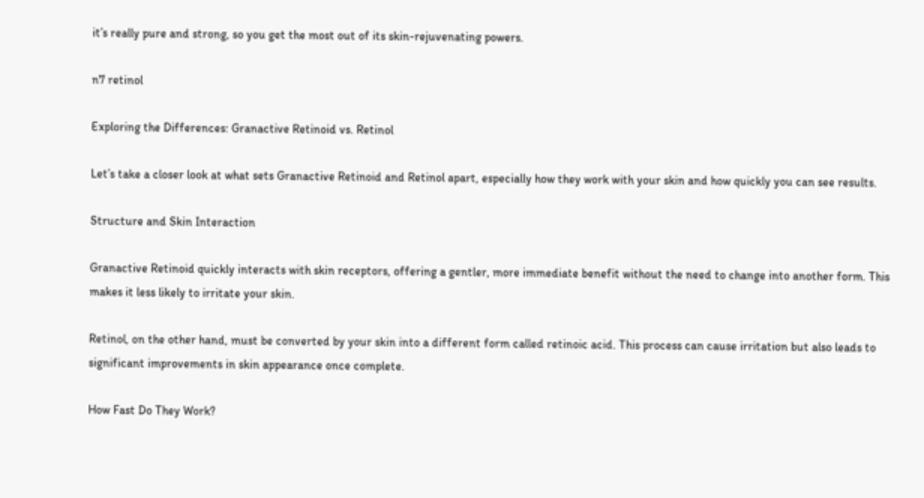it’s really pure and strong, so you get the most out of its skin-rejuvenating powers.

n7 retinol

Exploring the Differences: Granactive Retinoid vs. Retinol

Let’s take a closer look at what sets Granactive Retinoid and Retinol apart, especially how they work with your skin and how quickly you can see results.

Structure and Skin Interaction

Granactive Retinoid quickly interacts with skin receptors, offering a gentler, more immediate benefit without the need to change into another form. This makes it less likely to irritate your skin.

Retinol, on the other hand, must be converted by your skin into a different form called retinoic acid. This process can cause irritation but also leads to significant improvements in skin appearance once complete.

How Fast Do They Work?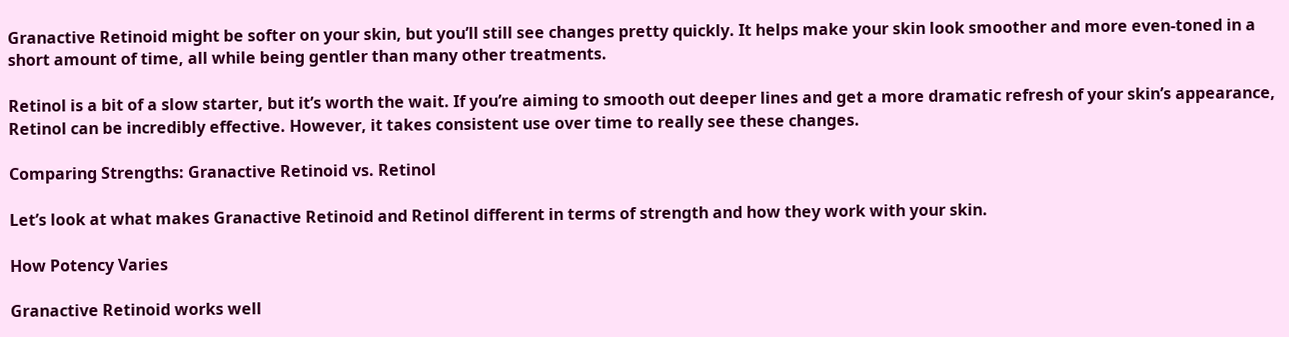Granactive Retinoid might be softer on your skin, but you’ll still see changes pretty quickly. It helps make your skin look smoother and more even-toned in a short amount of time, all while being gentler than many other treatments.

Retinol is a bit of a slow starter, but it’s worth the wait. If you’re aiming to smooth out deeper lines and get a more dramatic refresh of your skin’s appearance, Retinol can be incredibly effective. However, it takes consistent use over time to really see these changes.

Comparing Strengths: Granactive Retinoid vs. Retinol

Let’s look at what makes Granactive Retinoid and Retinol different in terms of strength and how they work with your skin.

How Potency Varies

Granactive Retinoid works well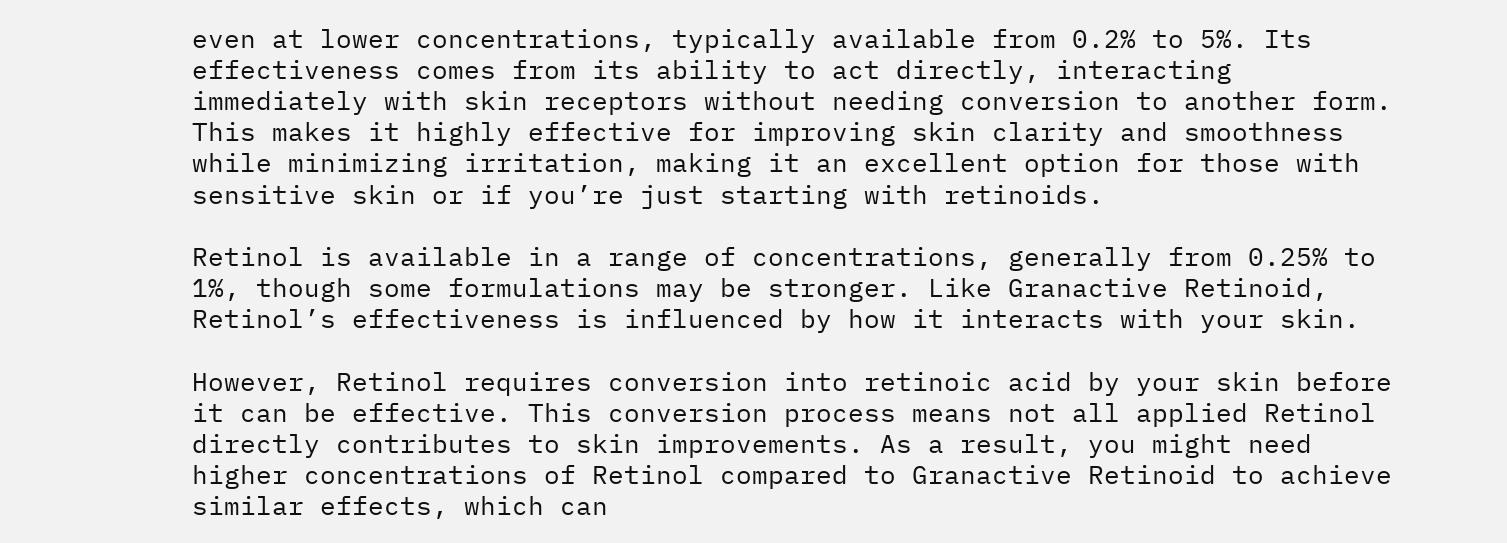even at lower concentrations, typically available from 0.2% to 5%. Its effectiveness comes from its ability to act directly, interacting immediately with skin receptors without needing conversion to another form. This makes it highly effective for improving skin clarity and smoothness while minimizing irritation, making it an excellent option for those with sensitive skin or if you’re just starting with retinoids.

Retinol is available in a range of concentrations, generally from 0.25% to 1%, though some formulations may be stronger. Like Granactive Retinoid, Retinol’s effectiveness is influenced by how it interacts with your skin.

However, Retinol requires conversion into retinoic acid by your skin before it can be effective. This conversion process means not all applied Retinol directly contributes to skin improvements. As a result, you might need higher concentrations of Retinol compared to Granactive Retinoid to achieve similar effects, which can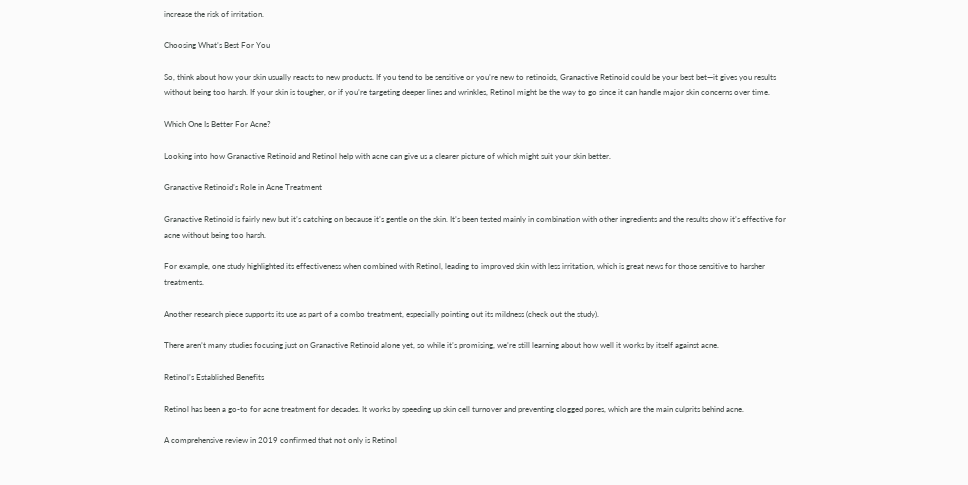increase the risk of irritation.

Choosing What’s Best For You

So, think about how your skin usually reacts to new products. If you tend to be sensitive or you’re new to retinoids, Granactive Retinoid could be your best bet—it gives you results without being too harsh. If your skin is tougher, or if you’re targeting deeper lines and wrinkles, Retinol might be the way to go since it can handle major skin concerns over time.

Which One Is Better For Acne?

Looking into how Granactive Retinoid and Retinol help with acne can give us a clearer picture of which might suit your skin better.

Granactive Retinoid’s Role in Acne Treatment

Granactive Retinoid is fairly new but it’s catching on because it’s gentle on the skin. It’s been tested mainly in combination with other ingredients and the results show it’s effective for acne without being too harsh.

For example, one study highlighted its effectiveness when combined with Retinol, leading to improved skin with less irritation, which is great news for those sensitive to harsher treatments.

Another research piece supports its use as part of a combo treatment, especially pointing out its mildness (check out the study).

There aren’t many studies focusing just on Granactive Retinoid alone yet, so while it’s promising, we’re still learning about how well it works by itself against acne.

Retinol’s Established Benefits

Retinol has been a go-to for acne treatment for decades. It works by speeding up skin cell turnover and preventing clogged pores, which are the main culprits behind acne.

A comprehensive review in 2019 confirmed that not only is Retinol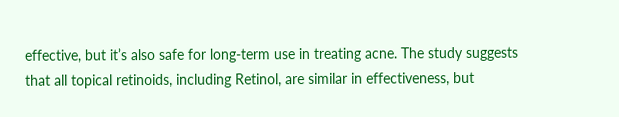effective, but it’s also safe for long-term use in treating acne. The study suggests that all topical retinoids, including Retinol, are similar in effectiveness, but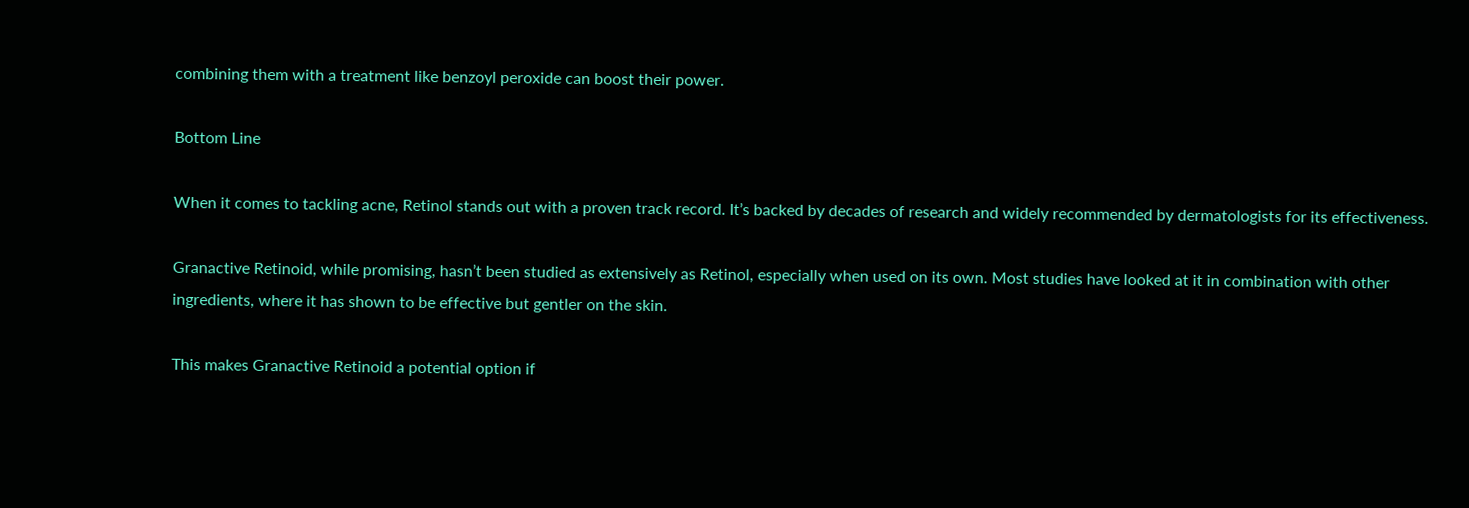combining them with a treatment like benzoyl peroxide can boost their power.

Bottom Line

When it comes to tackling acne, Retinol stands out with a proven track record. It’s backed by decades of research and widely recommended by dermatologists for its effectiveness.

Granactive Retinoid, while promising, hasn’t been studied as extensively as Retinol, especially when used on its own. Most studies have looked at it in combination with other ingredients, where it has shown to be effective but gentler on the skin.

This makes Granactive Retinoid a potential option if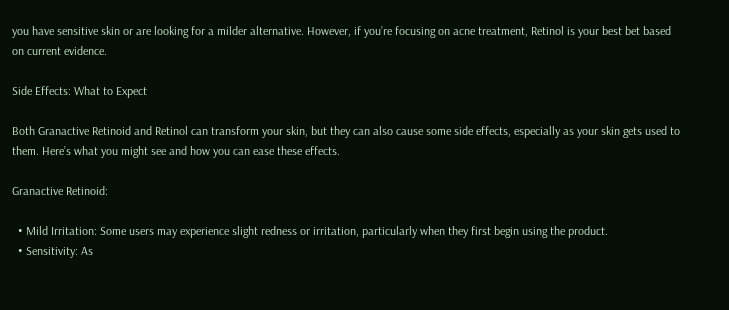you have sensitive skin or are looking for a milder alternative. However, if you’re focusing on acne treatment, Retinol is your best bet based on current evidence.

Side Effects: What to Expect

Both Granactive Retinoid and Retinol can transform your skin, but they can also cause some side effects, especially as your skin gets used to them. Here’s what you might see and how you can ease these effects.

Granactive Retinoid:

  • Mild Irritation: Some users may experience slight redness or irritation, particularly when they first begin using the product.
  • Sensitivity: As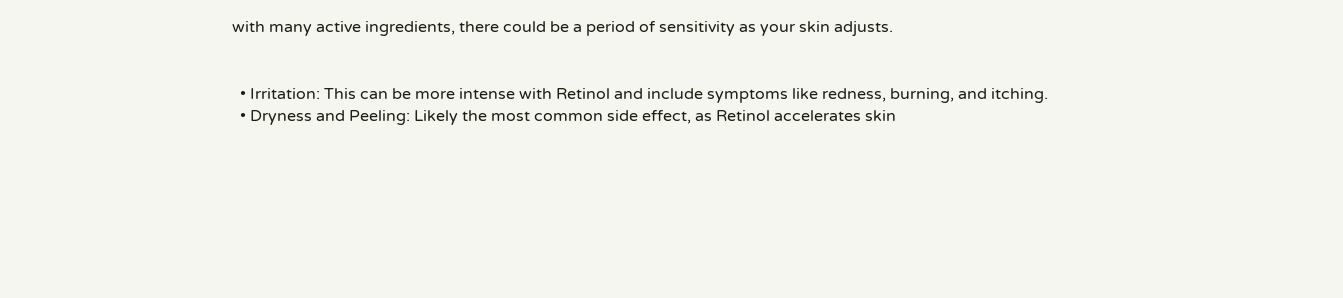with many active ingredients, there could be a period of sensitivity as your skin adjusts.


  • Irritation: This can be more intense with Retinol and include symptoms like redness, burning, and itching.
  • Dryness and Peeling: Likely the most common side effect, as Retinol accelerates skin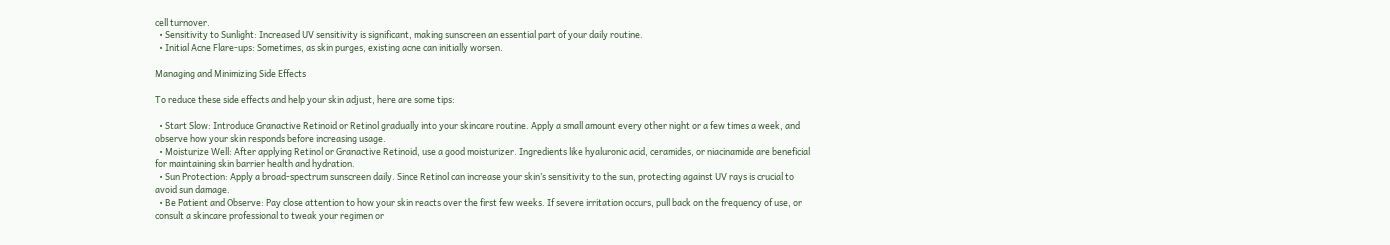cell turnover.
  • Sensitivity to Sunlight: Increased UV sensitivity is significant, making sunscreen an essential part of your daily routine.
  • Initial Acne Flare-ups: Sometimes, as skin purges, existing acne can initially worsen.

Managing and Minimizing Side Effects

To reduce these side effects and help your skin adjust, here are some tips:

  • Start Slow: Introduce Granactive Retinoid or Retinol gradually into your skincare routine. Apply a small amount every other night or a few times a week, and observe how your skin responds before increasing usage.
  • Moisturize Well: After applying Retinol or Granactive Retinoid, use a good moisturizer. Ingredients like hyaluronic acid, ceramides, or niacinamide are beneficial for maintaining skin barrier health and hydration.
  • Sun Protection: Apply a broad-spectrum sunscreen daily. Since Retinol can increase your skin’s sensitivity to the sun, protecting against UV rays is crucial to avoid sun damage.
  • Be Patient and Observe: Pay close attention to how your skin reacts over the first few weeks. If severe irritation occurs, pull back on the frequency of use, or consult a skincare professional to tweak your regimen or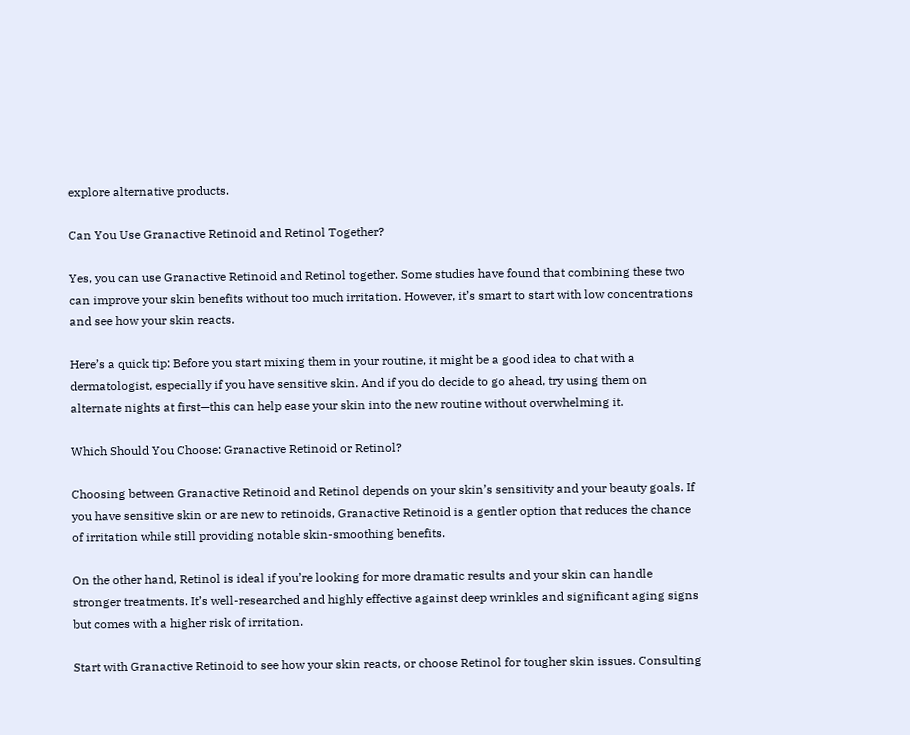explore alternative products.

Can You Use Granactive Retinoid and Retinol Together?

Yes, you can use Granactive Retinoid and Retinol together. Some studies have found that combining these two can improve your skin benefits without too much irritation. However, it’s smart to start with low concentrations and see how your skin reacts.

Here’s a quick tip: Before you start mixing them in your routine, it might be a good idea to chat with a dermatologist, especially if you have sensitive skin. And if you do decide to go ahead, try using them on alternate nights at first—this can help ease your skin into the new routine without overwhelming it.

Which Should You Choose: Granactive Retinoid or Retinol?

Choosing between Granactive Retinoid and Retinol depends on your skin’s sensitivity and your beauty goals. If you have sensitive skin or are new to retinoids, Granactive Retinoid is a gentler option that reduces the chance of irritation while still providing notable skin-smoothing benefits.

On the other hand, Retinol is ideal if you’re looking for more dramatic results and your skin can handle stronger treatments. It’s well-researched and highly effective against deep wrinkles and significant aging signs but comes with a higher risk of irritation.

Start with Granactive Retinoid to see how your skin reacts, or choose Retinol for tougher skin issues. Consulting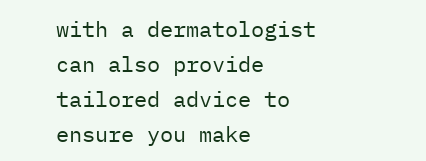with a dermatologist can also provide tailored advice to ensure you make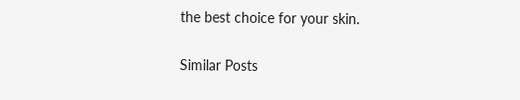the best choice for your skin.

Similar Posts